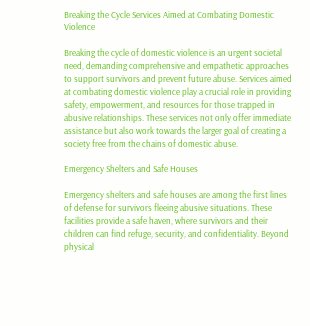Breaking the Cycle Services Aimed at Combating Domestic Violence

Breaking the cycle of domestic violence is an urgent societal need, demanding comprehensive and empathetic approaches to support survivors and prevent future abuse. Services aimed at combating domestic violence play a crucial role in providing safety, empowerment, and resources for those trapped in abusive relationships. These services not only offer immediate assistance but also work towards the larger goal of creating a society free from the chains of domestic abuse.

Emergency Shelters and Safe Houses

Emergency shelters and safe houses are among the first lines of defense for survivors fleeing abusive situations. These facilities provide a safe haven, where survivors and their children can find refuge, security, and confidentiality. Beyond physical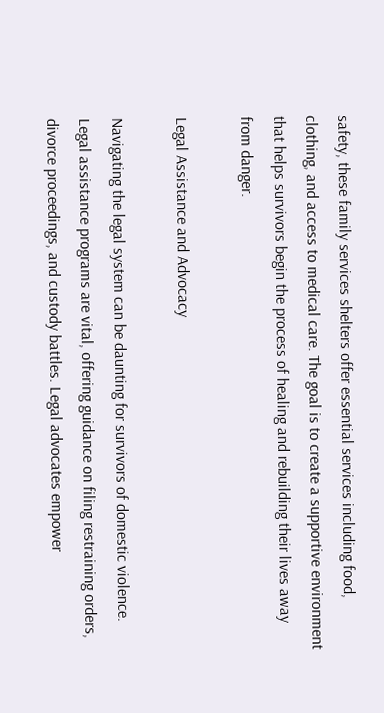safety, these family services shelters offer essential services including food, clothing, and access to medical care. The goal is to create a supportive environment that helps survivors begin the process of healing and rebuilding their lives away from danger.

Legal Assistance and Advocacy

Navigating the legal system can be daunting for survivors of domestic violence. Legal assistance programs are vital, offering guidance on filing restraining orders, divorce proceedings, and custody battles. Legal advocates empower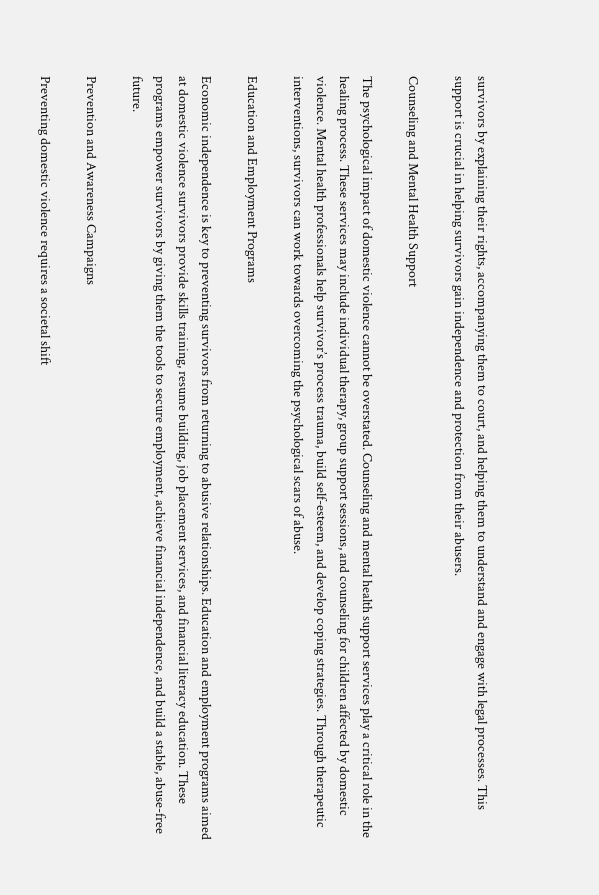survivors by explaining their rights, accompanying them to court, and helping them to understand and engage with legal processes. This support is crucial in helping survivors gain independence and protection from their abusers.

Counseling and Mental Health Support

The psychological impact of domestic violence cannot be overstated. Counseling and mental health support services play a critical role in the healing process. These services may include individual therapy, group support sessions, and counseling for children affected by domestic violence. Mental health professionals help survivor’s process trauma, build self-esteem, and develop coping strategies. Through therapeutic interventions, survivors can work towards overcoming the psychological scars of abuse.

Education and Employment Programs

Economic independence is key to preventing survivors from returning to abusive relationships. Education and employment programs aimed at domestic violence survivors provide skills training, resume building, job placement services, and financial literacy education. These programs empower survivors by giving them the tools to secure employment, achieve financial independence, and build a stable, abuse-free future.

Prevention and Awareness Campaigns

Preventing domestic violence requires a societal shift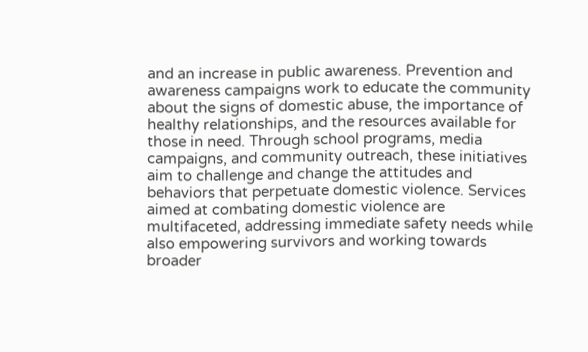and an increase in public awareness. Prevention and awareness campaigns work to educate the community about the signs of domestic abuse, the importance of healthy relationships, and the resources available for those in need. Through school programs, media campaigns, and community outreach, these initiatives aim to challenge and change the attitudes and behaviors that perpetuate domestic violence. Services aimed at combating domestic violence are multifaceted, addressing immediate safety needs while also empowering survivors and working towards broader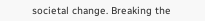societal change. Breaking the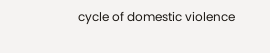cycle of domestic violence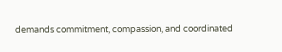demands commitment, compassion, and coordinated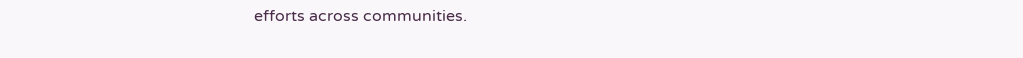efforts across communities.